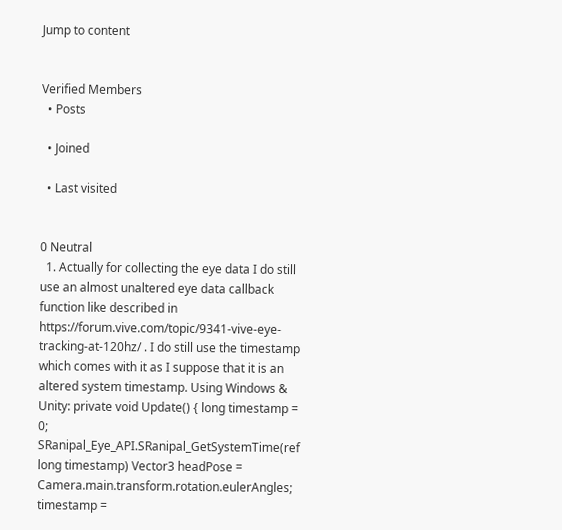Jump to content


Verified Members
  • Posts

  • Joined

  • Last visited


0 Neutral
  1. Actually for collecting the eye data I do still use an almost unaltered eye data callback function like described in https://forum.vive.com/topic/9341-vive-eye-tracking-at-120hz/ . I do still use the timestamp which comes with it as I suppose that it is an altered system timestamp. Using Windows & Unity: private void Update() { long timestamp = 0; SRanipal_Eye_API.SRanipal_GetSystemTime(ref long timestamp) Vector3 headPose = Camera.main.transform.rotation.eulerAngles; timestamp =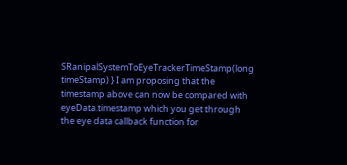SRanipalSystemToEyeTrackerTimeStamp(long timeStamp) } I am proposing that the timestamp above can now be compared with eyeData.timestamp which you get through the eye data callback function for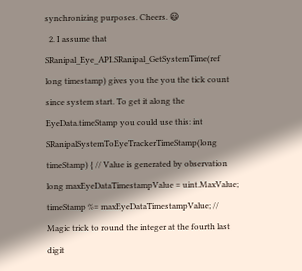synchronizing purposes. Cheers. 😃
  2. I assume that SRanipal_Eye_API.SRanipal_GetSystemTime(ref long timestamp) gives you the you the tick count since system start. To get it along the EyeData.timeStamp you could use this: int SRanipalSystemToEyeTrackerTimeStamp(long timeStamp) { // Value is generated by observation long maxEyeDataTimestampValue = uint.MaxValue; timeStamp %= maxEyeDataTimestampValue; // Magic trick to round the integer at the fourth last digit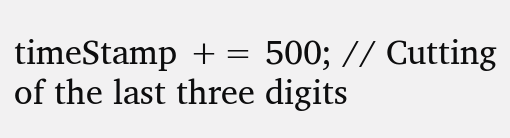timeStamp += 500; // Cutting of the last three digits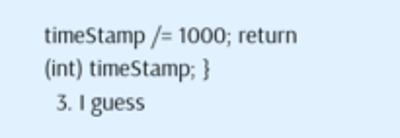timeStamp /= 1000; return (int) timeStamp; }
  3. I guess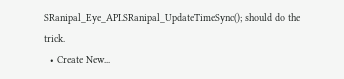SRanipal_Eye_API.SRanipal_UpdateTimeSync(); should do the trick.
  • Create New...